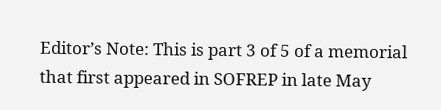Editor’s Note: This is part 3 of 5 of a memorial that first appeared in SOFREP in late May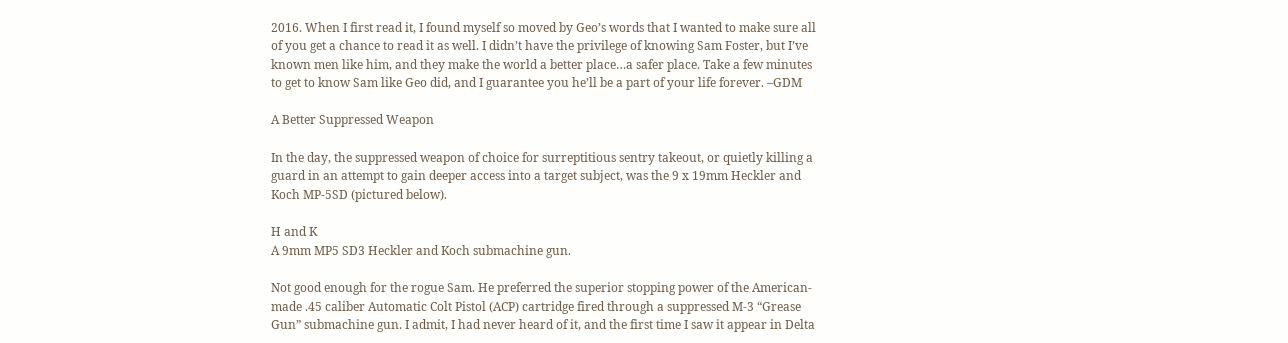2016. When I first read it, I found myself so moved by Geo’s words that I wanted to make sure all of you get a chance to read it as well. I didn’t have the privilege of knowing Sam Foster, but I’ve known men like him, and they make the world a better place…a safer place. Take a few minutes to get to know Sam like Geo did, and I guarantee you he’ll be a part of your life forever. –GDM

A Better Suppressed Weapon

In the day, the suppressed weapon of choice for surreptitious sentry takeout, or quietly killing a guard in an attempt to gain deeper access into a target subject, was the 9 x 19mm Heckler and Koch MP-5SD (pictured below).

H and K
A 9mm MP5 SD3 Heckler and Koch submachine gun.

Not good enough for the rogue Sam. He preferred the superior stopping power of the American-made .45 caliber Automatic Colt Pistol (ACP) cartridge fired through a suppressed M-3 “Grease Gun” submachine gun. I admit, I had never heard of it, and the first time I saw it appear in Delta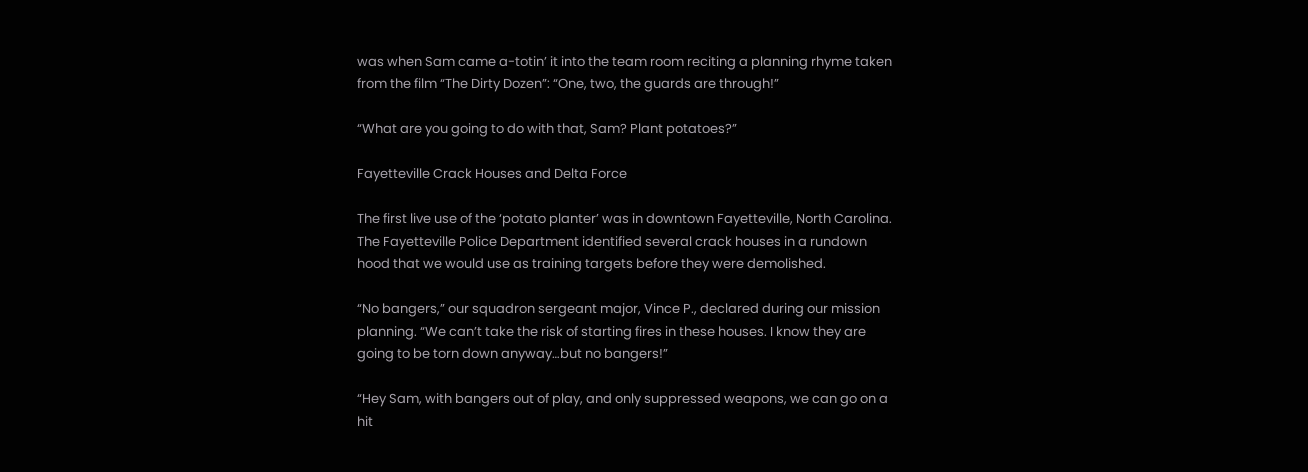was when Sam came a-totin’ it into the team room reciting a planning rhyme taken from the film “The Dirty Dozen”: “One, two, the guards are through!”

“What are you going to do with that, Sam? Plant potatoes?”

Fayetteville Crack Houses and Delta Force

The first live use of the ‘potato planter’ was in downtown Fayetteville, North Carolina. The Fayetteville Police Department identified several crack houses in a rundown hood that we would use as training targets before they were demolished.

“No bangers,” our squadron sergeant major, Vince P., declared during our mission planning. “We can’t take the risk of starting fires in these houses. I know they are going to be torn down anyway…but no bangers!”

“Hey Sam, with bangers out of play, and only suppressed weapons, we can go on a hit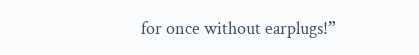for once without earplugs!”